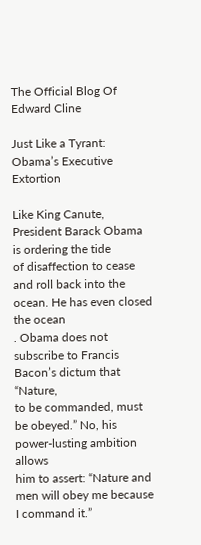The Official Blog Of Edward Cline

Just Like a Tyrant: Obama’s Executive Extortion

Like King Canute, President Barack Obama is ordering the tide
of disaffection to cease and roll back into the ocean. He has even closed
the ocean
. Obama does not subscribe to Francis Bacon’s dictum that “Nature,
to be commanded, must be obeyed.” No, his power-lusting ambition allows
him to assert: “Nature and men will obey me because I command it.”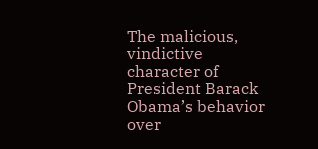The malicious, vindictive character of President Barack
Obama’s behavior over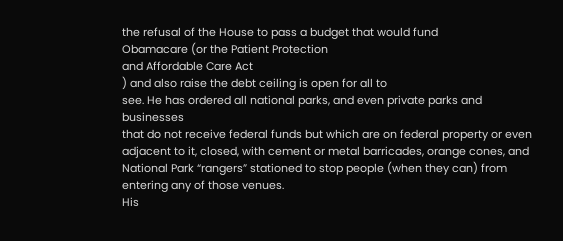the refusal of the House to pass a budget that would fund
Obamacare (or the Patient Protection
and Affordable Care Act
) and also raise the debt ceiling is open for all to
see. He has ordered all national parks, and even private parks and businesses
that do not receive federal funds but which are on federal property or even
adjacent to it, closed, with cement or metal barricades, orange cones, and
National Park “rangers” stationed to stop people (when they can) from
entering any of those venues.
His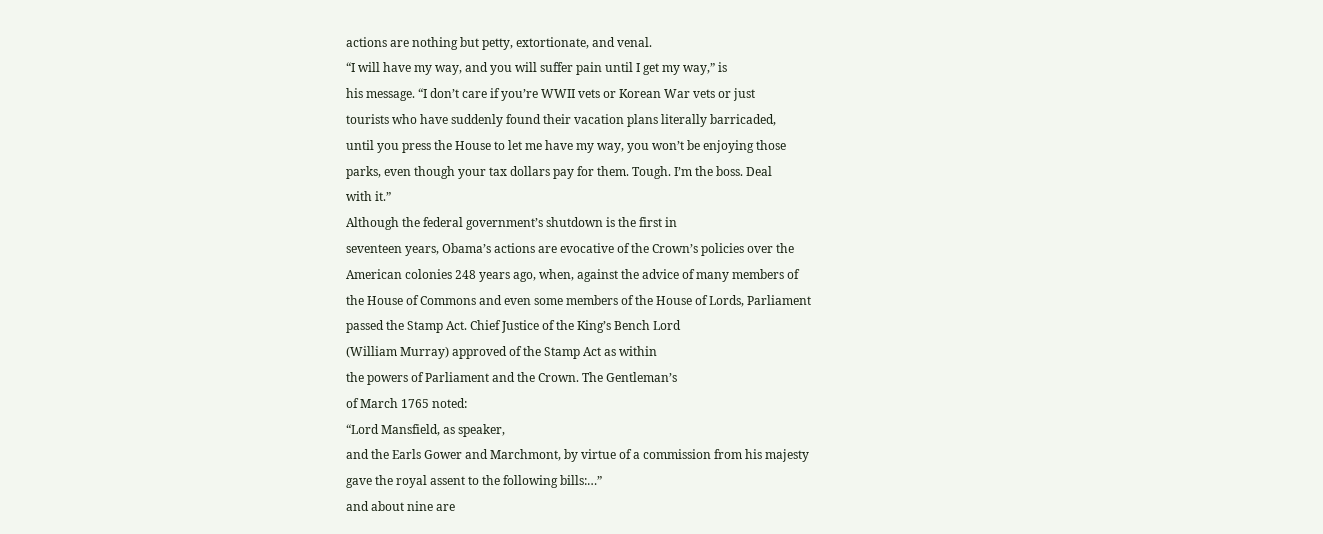actions are nothing but petty, extortionate, and venal.
“I will have my way, and you will suffer pain until I get my way,” is
his message. “I don’t care if you’re WWII vets or Korean War vets or just
tourists who have suddenly found their vacation plans literally barricaded,
until you press the House to let me have my way, you won’t be enjoying those
parks, even though your tax dollars pay for them. Tough. I’m the boss. Deal
with it.”
Although the federal government’s shutdown is the first in
seventeen years, Obama’s actions are evocative of the Crown’s policies over the
American colonies 248 years ago, when, against the advice of many members of
the House of Commons and even some members of the House of Lords, Parliament
passed the Stamp Act. Chief Justice of the King’s Bench Lord
(William Murray) approved of the Stamp Act as within
the powers of Parliament and the Crown. The Gentleman’s
of March 1765 noted:
“Lord Mansfield, as speaker,
and the Earls Gower and Marchmont, by virtue of a commission from his majesty
gave the royal assent to the following bills:…”
and about nine are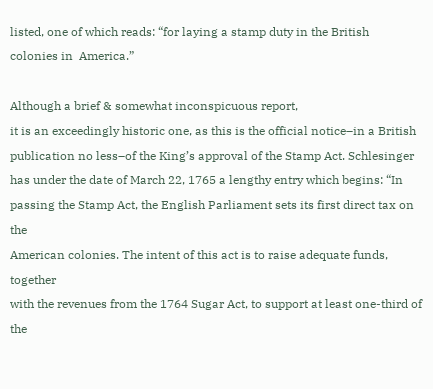listed, one of which reads: “for laying a stamp duty in the British
colonies in  America.”

Although a brief & somewhat inconspicuous report,
it is an exceedingly historic one, as this is the official notice–in a British
publication no less–of the King’s approval of the Stamp Act. Schlesinger
has under the date of March 22, 1765 a lengthy entry which begins: “In
passing the Stamp Act, the English Parliament sets its first direct tax on the
American colonies. The intent of this act is to raise adequate funds, together
with the revenues from the 1764 Sugar Act, to support at least one-third of the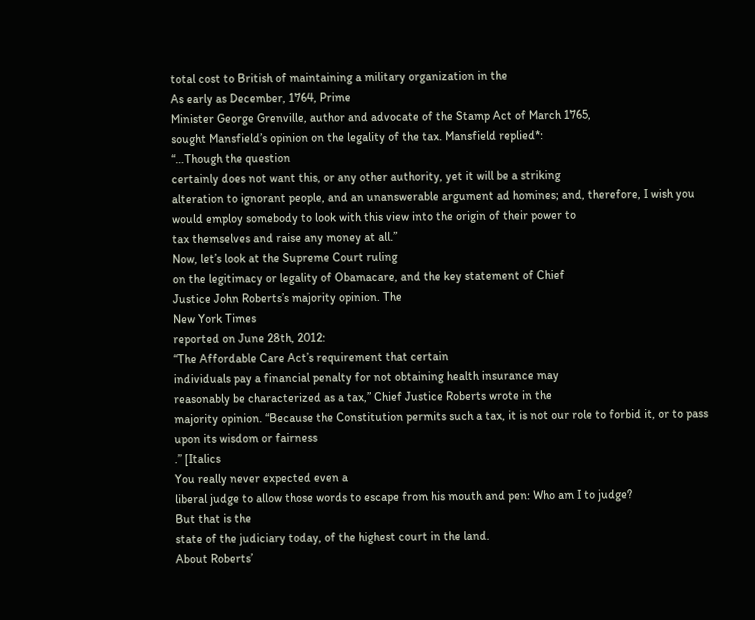total cost to British of maintaining a military organization in the
As early as December, 1764, Prime
Minister George Grenville, author and advocate of the Stamp Act of March 1765,
sought Mansfield’s opinion on the legality of the tax. Mansfield replied*:
“…Though the question
certainly does not want this, or any other authority, yet it will be a striking
alteration to ignorant people, and an unanswerable argument ad homines; and, therefore, I wish you
would employ somebody to look with this view into the origin of their power to
tax themselves and raise any money at all.”
Now, let’s look at the Supreme Court ruling
on the legitimacy or legality of Obamacare, and the key statement of Chief
Justice John Roberts’s majority opinion. The
New York Times
reported on June 28th, 2012:
“The Affordable Care Act’s requirement that certain
individuals pay a financial penalty for not obtaining health insurance may
reasonably be characterized as a tax,” Chief Justice Roberts wrote in the
majority opinion. “Because the Constitution permits such a tax, it is not our role to forbid it, or to pass
upon its wisdom or fairness
.” [Italics
You really never expected even a
liberal judge to allow those words to escape from his mouth and pen: Who am I to judge?
But that is the
state of the judiciary today, of the highest court in the land.
About Roberts’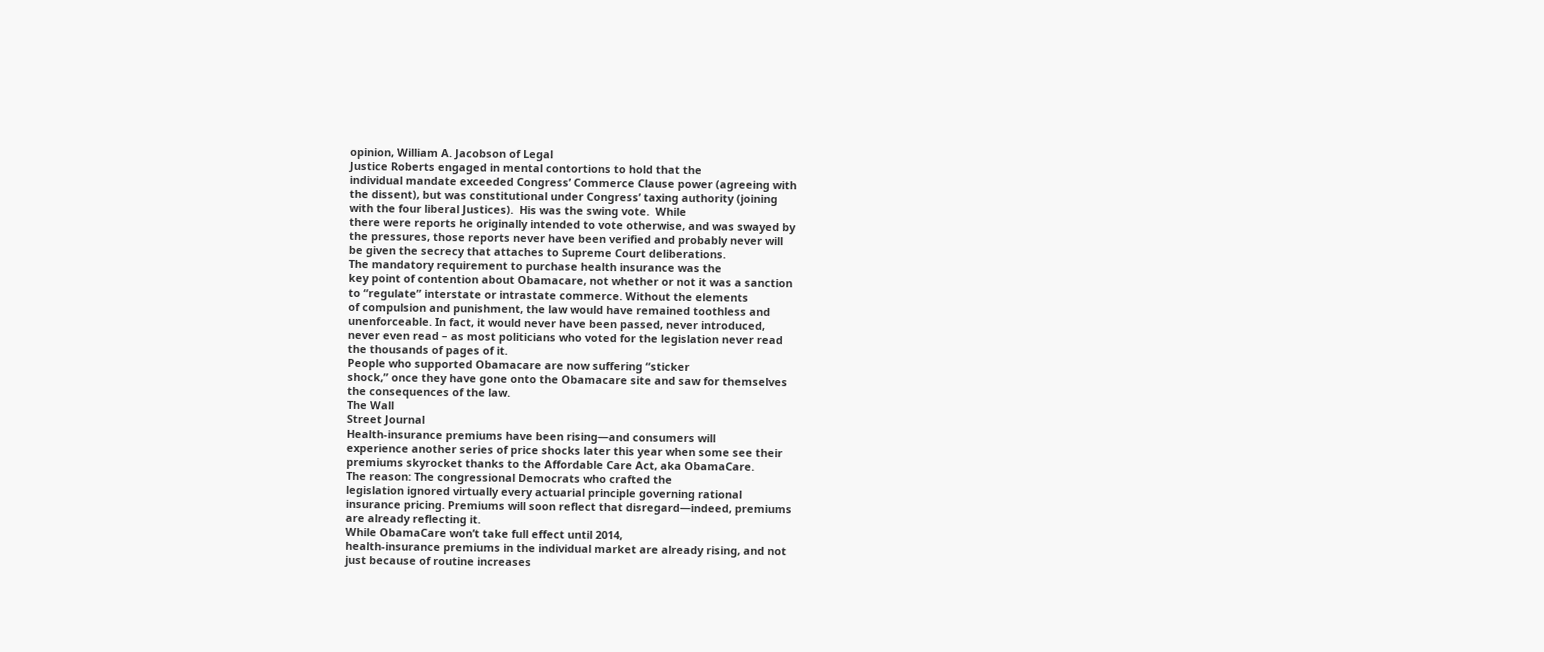opinion, William A. Jacobson of Legal
Justice Roberts engaged in mental contortions to hold that the
individual mandate exceeded Congress’ Commerce Clause power (agreeing with
the dissent), but was constitutional under Congress’ taxing authority (joining
with the four liberal Justices).  His was the swing vote.  While
there were reports he originally intended to vote otherwise, and was swayed by
the pressures, those reports never have been verified and probably never will
be given the secrecy that attaches to Supreme Court deliberations.
The mandatory requirement to purchase health insurance was the
key point of contention about Obamacare, not whether or not it was a sanction
to “regulate” interstate or intrastate commerce. Without the elements
of compulsion and punishment, the law would have remained toothless and
unenforceable. In fact, it would never have been passed, never introduced,
never even read – as most politicians who voted for the legislation never read
the thousands of pages of it.
People who supported Obamacare are now suffering “sticker
shock,” once they have gone onto the Obamacare site and saw for themselves
the consequences of the law.
The Wall
Street Journal
Health-insurance premiums have been rising—and consumers will
experience another series of price shocks later this year when some see their
premiums skyrocket thanks to the Affordable Care Act, aka ObamaCare.
The reason: The congressional Democrats who crafted the
legislation ignored virtually every actuarial principle governing rational
insurance pricing. Premiums will soon reflect that disregard—indeed, premiums
are already reflecting it.
While ObamaCare won’t take full effect until 2014,
health-insurance premiums in the individual market are already rising, and not
just because of routine increases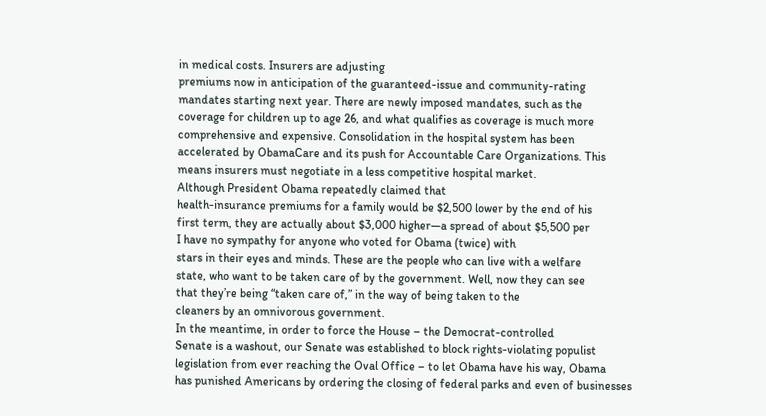in medical costs. Insurers are adjusting
premiums now in anticipation of the guaranteed-issue and community-rating
mandates starting next year. There are newly imposed mandates, such as the
coverage for children up to age 26, and what qualifies as coverage is much more
comprehensive and expensive. Consolidation in the hospital system has been
accelerated by ObamaCare and its push for Accountable Care Organizations. This
means insurers must negotiate in a less competitive hospital market.
Although President Obama repeatedly claimed that
health-insurance premiums for a family would be $2,500 lower by the end of his
first term, they are actually about $3,000 higher—a spread of about $5,500 per
I have no sympathy for anyone who voted for Obama (twice) with
stars in their eyes and minds. These are the people who can live with a welfare
state, who want to be taken care of by the government. Well, now they can see
that they’re being “taken care of,” in the way of being taken to the
cleaners by an omnivorous government.
In the meantime, in order to force the House – the Democrat-controlled
Senate is a washout, our Senate was established to block rights-violating populist
legislation from ever reaching the Oval Office – to let Obama have his way, Obama
has punished Americans by ordering the closing of federal parks and even of businesses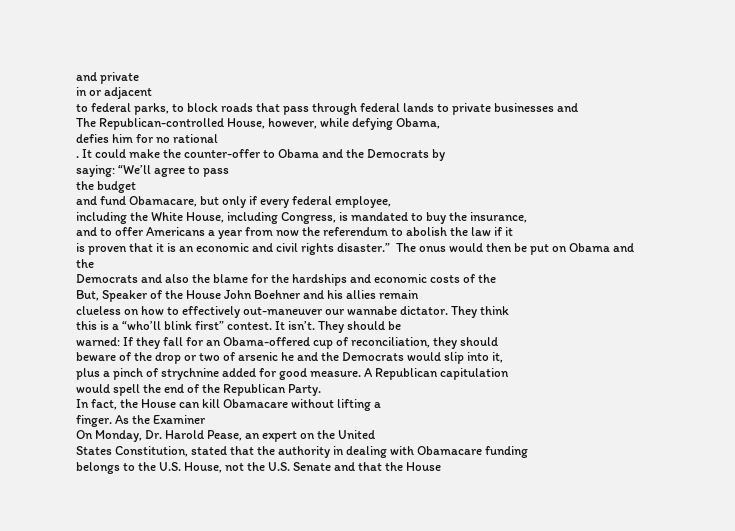and private
in or adjacent
to federal parks, to block roads that pass through federal lands to private businesses and
The Republican-controlled House, however, while defying Obama,
defies him for no rational
. It could make the counter-offer to Obama and the Democrats by
saying: “We’ll agree to pass
the budget
and fund Obamacare, but only if every federal employee,
including the White House, including Congress, is mandated to buy the insurance,
and to offer Americans a year from now the referendum to abolish the law if it
is proven that it is an economic and civil rights disaster.”  The onus would then be put on Obama and the
Democrats and also the blame for the hardships and economic costs of the
But, Speaker of the House John Boehner and his allies remain
clueless on how to effectively out-maneuver our wannabe dictator. They think
this is a “who’ll blink first” contest. It isn’t. They should be
warned: If they fall for an Obama-offered cup of reconciliation, they should
beware of the drop or two of arsenic he and the Democrats would slip into it,
plus a pinch of strychnine added for good measure. A Republican capitulation
would spell the end of the Republican Party.
In fact, the House can kill Obamacare without lifting a
finger. As the Examiner
On Monday, Dr. Harold Pease, an expert on the United
States Constitution, stated that the authority in dealing with Obamacare funding
belongs to the U.S. House, not the U.S. Senate and that the House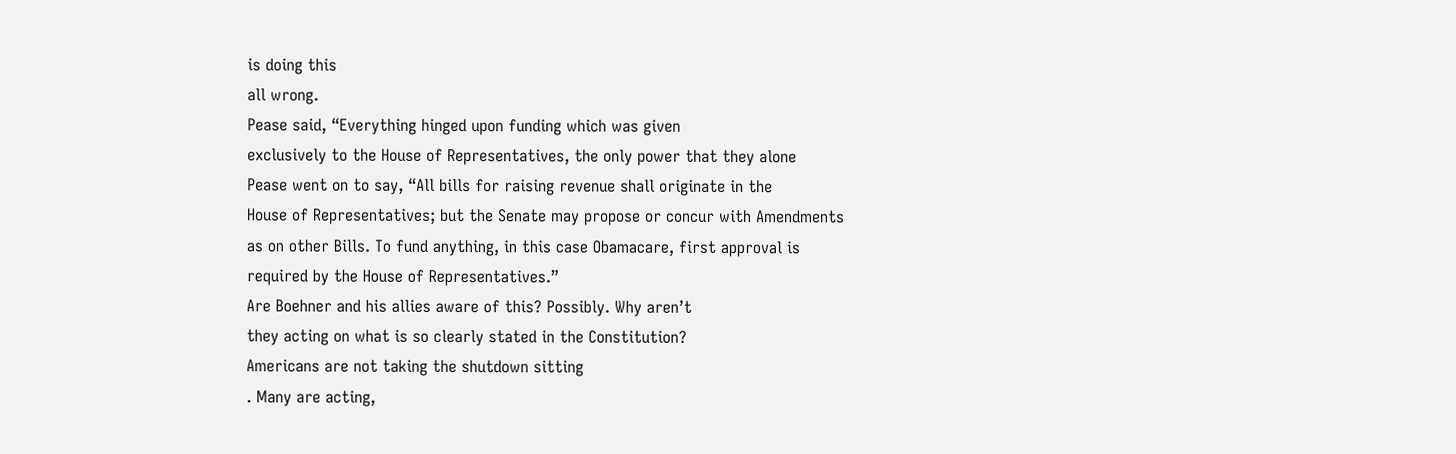is doing this
all wrong.
Pease said, “Everything hinged upon funding which was given
exclusively to the House of Representatives, the only power that they alone
Pease went on to say, “All bills for raising revenue shall originate in the
House of Representatives; but the Senate may propose or concur with Amendments
as on other Bills. To fund anything, in this case Obamacare, first approval is
required by the House of Representatives.”
Are Boehner and his allies aware of this? Possibly. Why aren’t
they acting on what is so clearly stated in the Constitution?
Americans are not taking the shutdown sitting
. Many are acting,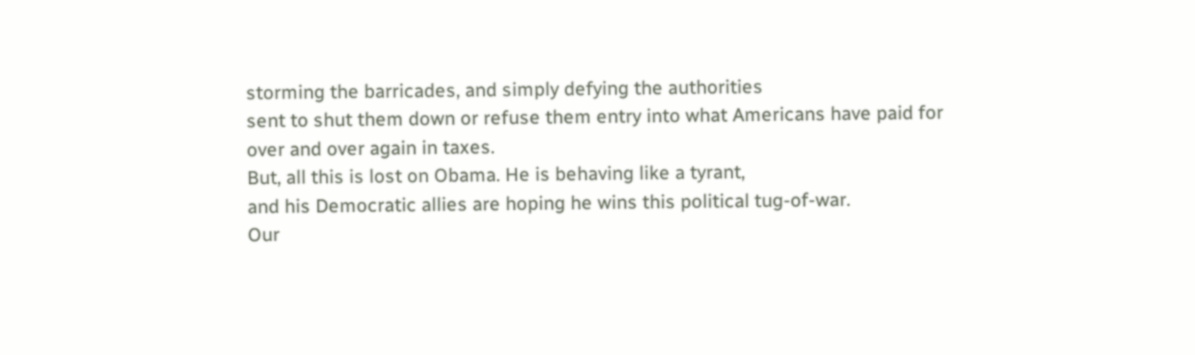storming the barricades, and simply defying the authorities
sent to shut them down or refuse them entry into what Americans have paid for
over and over again in taxes.
But, all this is lost on Obama. He is behaving like a tyrant,
and his Democratic allies are hoping he wins this political tug-of-war.
Our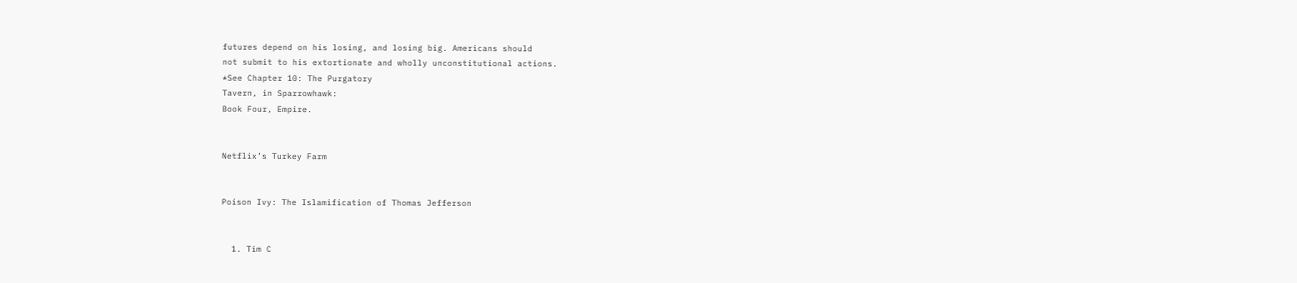futures depend on his losing, and losing big. Americans should
not submit to his extortionate and wholly unconstitutional actions.
*See Chapter 10: The Purgatory
Tavern, in Sparrowhawk:
Book Four, Empire.


Netflix’s Turkey Farm


Poison Ivy: The Islamification of Thomas Jefferson


  1. Tim C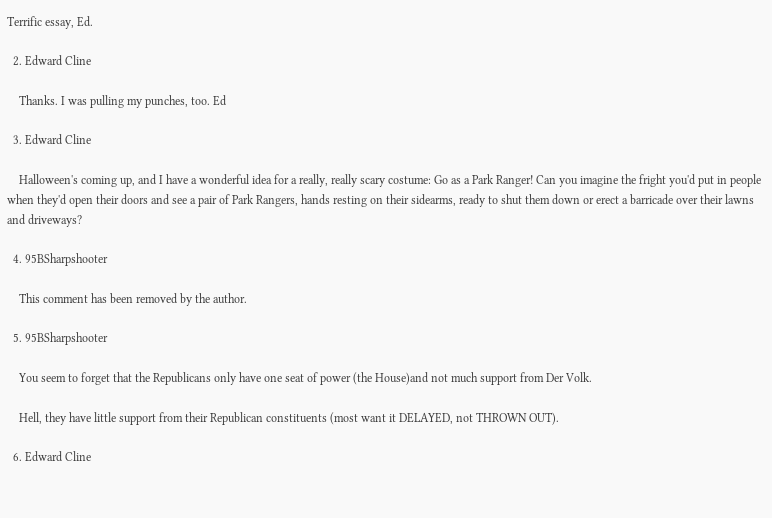Terrific essay, Ed.

  2. Edward Cline

    Thanks. I was pulling my punches, too. Ed

  3. Edward Cline

    Halloween's coming up, and I have a wonderful idea for a really, really scary costume: Go as a Park Ranger! Can you imagine the fright you'd put in people when they'd open their doors and see a pair of Park Rangers, hands resting on their sidearms, ready to shut them down or erect a barricade over their lawns and driveways?

  4. 95BSharpshooter

    This comment has been removed by the author.

  5. 95BSharpshooter

    You seem to forget that the Republicans only have one seat of power (the House)and not much support from Der Volk.

    Hell, they have little support from their Republican constituents (most want it DELAYED, not THROWN OUT).

  6. Edward Cline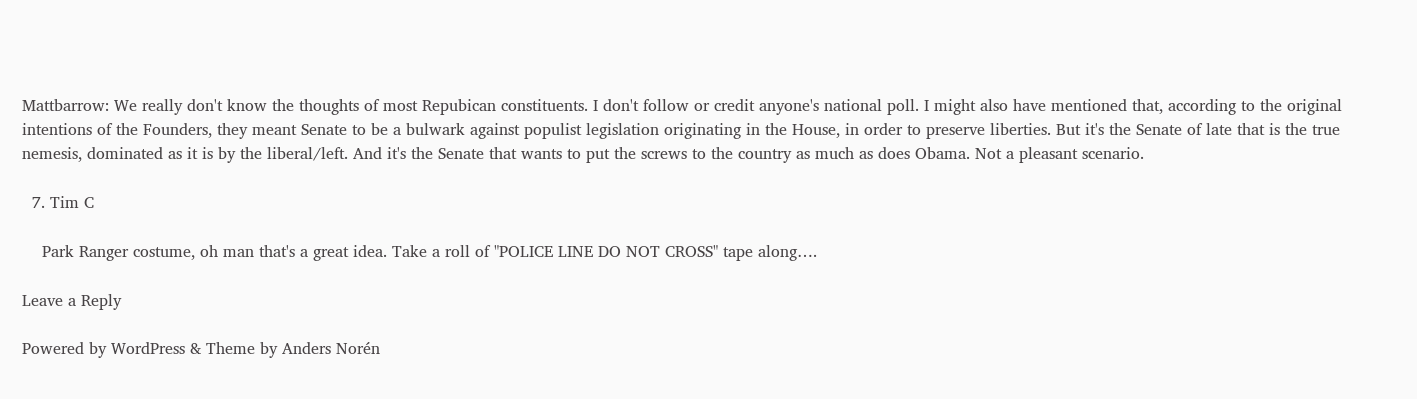Mattbarrow: We really don't know the thoughts of most Repubican constituents. I don't follow or credit anyone's national poll. I might also have mentioned that, according to the original intentions of the Founders, they meant Senate to be a bulwark against populist legislation originating in the House, in order to preserve liberties. But it's the Senate of late that is the true nemesis, dominated as it is by the liberal/left. And it's the Senate that wants to put the screws to the country as much as does Obama. Not a pleasant scenario.

  7. Tim C

    Park Ranger costume, oh man that's a great idea. Take a roll of "POLICE LINE DO NOT CROSS" tape along….

Leave a Reply

Powered by WordPress & Theme by Anders Norén